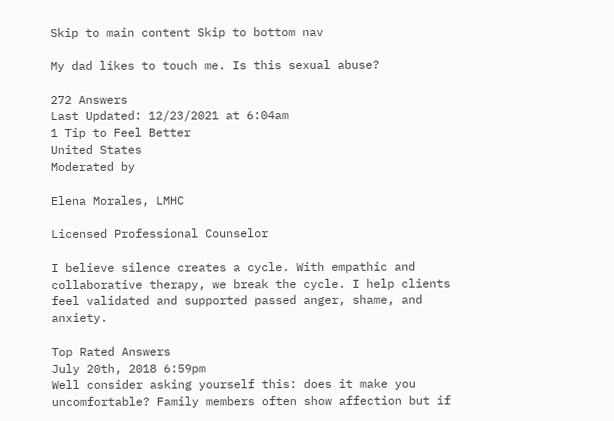Skip to main content Skip to bottom nav

My dad likes to touch me. Is this sexual abuse?

272 Answers
Last Updated: 12/23/2021 at 6:04am
1 Tip to Feel Better
United States
Moderated by

Elena Morales, LMHC

Licensed Professional Counselor

I believe silence creates a cycle. With empathic and collaborative therapy, we break the cycle. I help clients feel validated and supported passed anger, shame, and anxiety.

Top Rated Answers
July 20th, 2018 6:59pm
Well consider asking yourself this: does it make you uncomfortable? Family members often show affection but if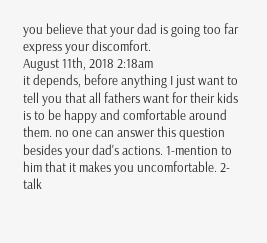you believe that your dad is going too far express your discomfort.
August 11th, 2018 2:18am
it depends, before anything I just want to tell you that all fathers want for their kids is to be happy and comfortable around them. no one can answer this question besides your dad's actions. 1-mention to him that it makes you uncomfortable. 2- talk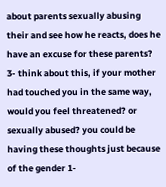about parents sexually abusing their and see how he reacts, does he have an excuse for these parents? 3- think about this, if your mother had touched you in the same way, would you feel threatened? or sexually abused? you could be having these thoughts just because of the gender 1-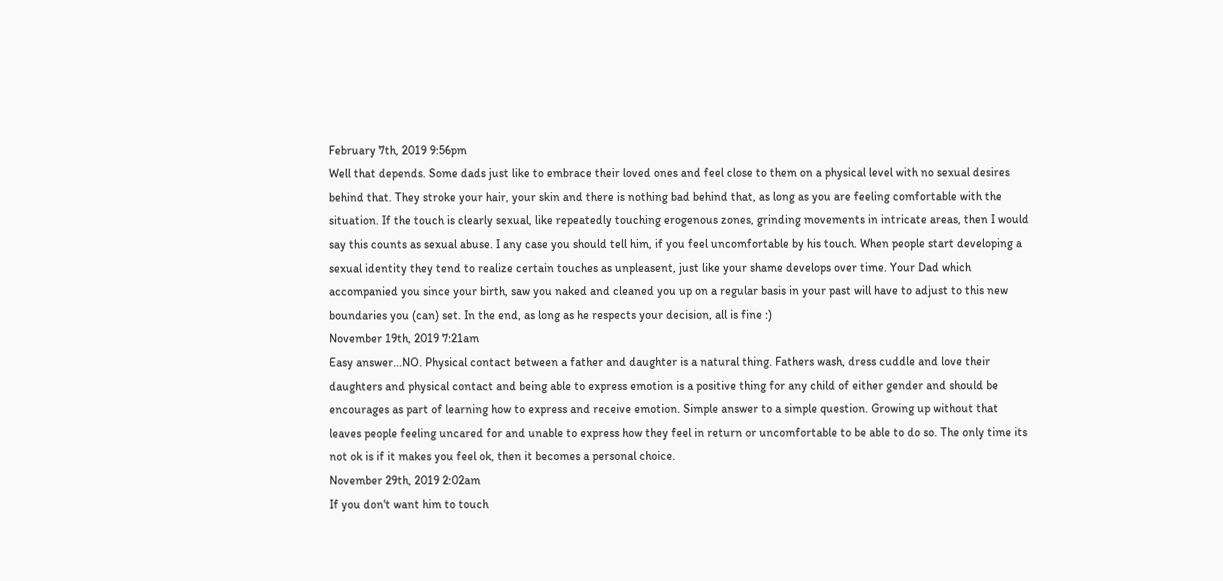February 7th, 2019 9:56pm
Well that depends. Some dads just like to embrace their loved ones and feel close to them on a physical level with no sexual desires behind that. They stroke your hair, your skin and there is nothing bad behind that, as long as you are feeling comfortable with the situation. If the touch is clearly sexual, like repeatedly touching erogenous zones, grinding movements in intricate areas, then I would say this counts as sexual abuse. I any case you should tell him, if you feel uncomfortable by his touch. When people start developing a sexual identity they tend to realize certain touches as unpleasent, just like your shame develops over time. Your Dad which accompanied you since your birth, saw you naked and cleaned you up on a regular basis in your past will have to adjust to this new boundaries you (can) set. In the end, as long as he respects your decision, all is fine :)
November 19th, 2019 7:21am
Easy answer...NO. Physical contact between a father and daughter is a natural thing. Fathers wash, dress cuddle and love their daughters and physical contact and being able to express emotion is a positive thing for any child of either gender and should be encourages as part of learning how to express and receive emotion. Simple answer to a simple question. Growing up without that leaves people feeling uncared for and unable to express how they feel in return or uncomfortable to be able to do so. The only time its not ok is if it makes you feel ok, then it becomes a personal choice.
November 29th, 2019 2:02am
If you don't want him to touch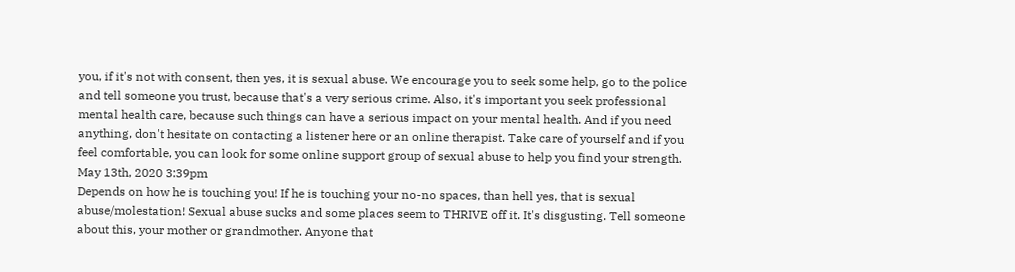you, if it's not with consent, then yes, it is sexual abuse. We encourage you to seek some help, go to the police and tell someone you trust, because that's a very serious crime. Also, it's important you seek professional mental health care, because such things can have a serious impact on your mental health. And if you need anything, don't hesitate on contacting a listener here or an online therapist. Take care of yourself and if you feel comfortable, you can look for some online support group of sexual abuse to help you find your strength.
May 13th, 2020 3:39pm
Depends on how he is touching you! If he is touching your no-no spaces, than hell yes, that is sexual abuse/molestation! Sexual abuse sucks and some places seem to THRIVE off it. It's disgusting. Tell someone about this, your mother or grandmother. Anyone that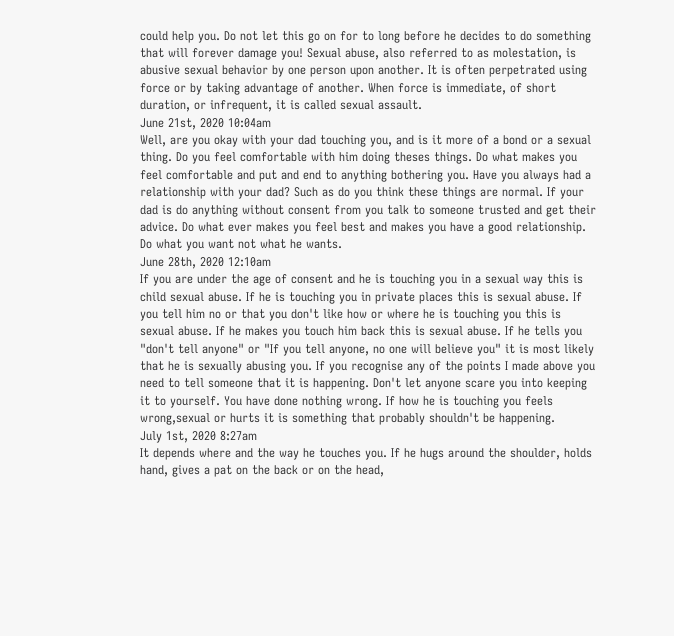could help you. Do not let this go on for to long before he decides to do something that will forever damage you! Sexual abuse, also referred to as molestation, is abusive sexual behavior by one person upon another. It is often perpetrated using force or by taking advantage of another. When force is immediate, of short duration, or infrequent, it is called sexual assault.
June 21st, 2020 10:04am
Well, are you okay with your dad touching you, and is it more of a bond or a sexual thing. Do you feel comfortable with him doing theses things. Do what makes you feel comfortable and put and end to anything bothering you. Have you always had a relationship with your dad? Such as do you think these things are normal. If your dad is do anything without consent from you talk to someone trusted and get their advice. Do what ever makes you feel best and makes you have a good relationship. Do what you want not what he wants.
June 28th, 2020 12:10am
If you are under the age of consent and he is touching you in a sexual way this is child sexual abuse. If he is touching you in private places this is sexual abuse. If you tell him no or that you don't like how or where he is touching you this is sexual abuse. If he makes you touch him back this is sexual abuse. If he tells you "don't tell anyone" or "If you tell anyone, no one will believe you" it is most likely that he is sexually abusing you. If you recognise any of the points I made above you need to tell someone that it is happening. Don't let anyone scare you into keeping it to yourself. You have done nothing wrong. If how he is touching you feels wrong,sexual or hurts it is something that probably shouldn't be happening.
July 1st, 2020 8:27am
It depends where and the way he touches you. If he hugs around the shoulder, holds hand, gives a pat on the back or on the head,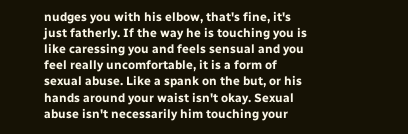nudges you with his elbow, that's fine, it's just fatherly. If the way he is touching you is like caressing you and feels sensual and you feel really uncomfortable, it is a form of sexual abuse. Like a spank on the but, or his hands around your waist isn't okay. Sexual abuse isn't necessarily him touching your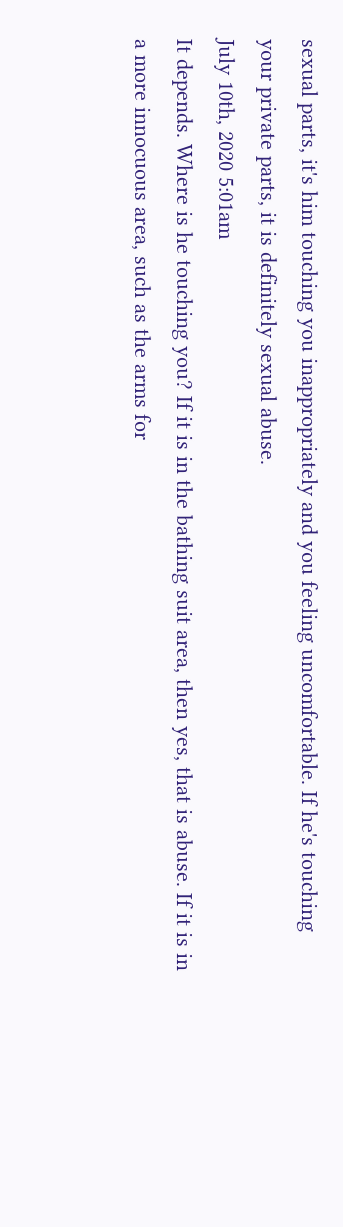sexual parts, it's him touching you inappropriately and you feeling uncomfortable. If he's touching your private parts, it is definitely sexual abuse.
July 10th, 2020 5:01am
It depends. Where is he touching you? If it is in the bathing suit area, then yes, that is abuse. If it is in a more innocuous area, such as the arms for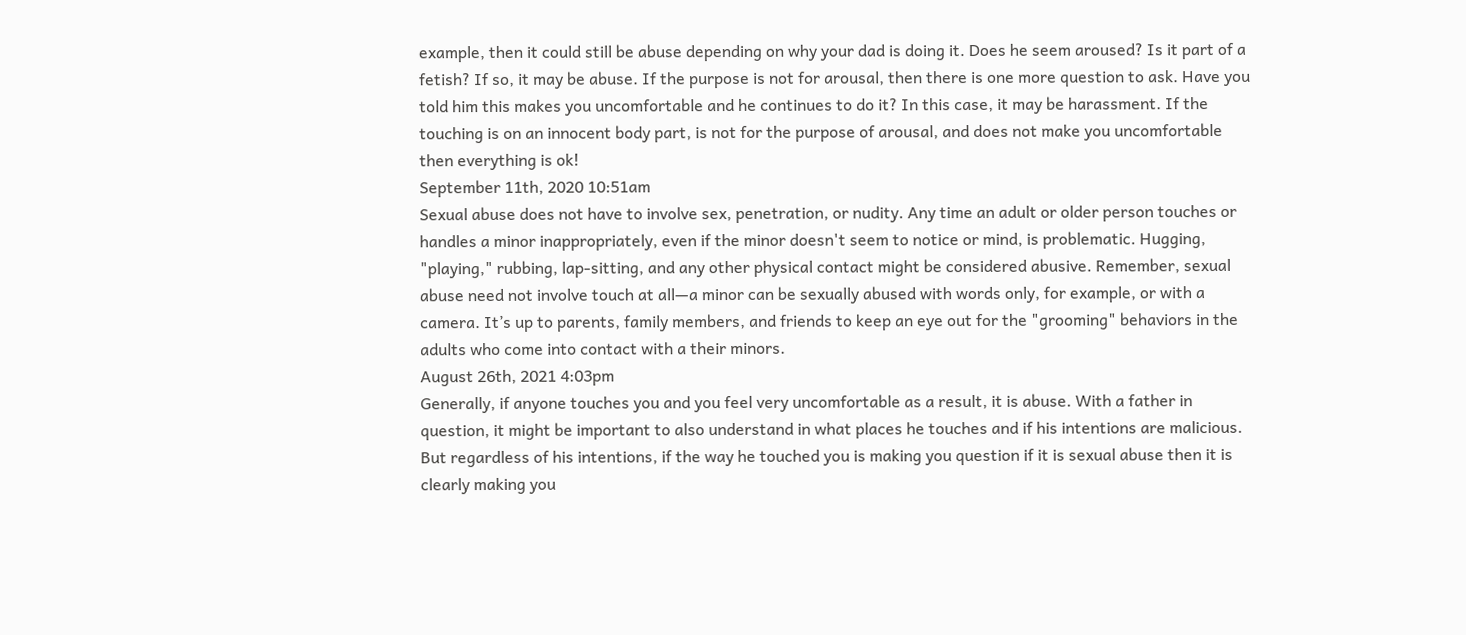example, then it could still be abuse depending on why your dad is doing it. Does he seem aroused? Is it part of a fetish? If so, it may be abuse. If the purpose is not for arousal, then there is one more question to ask. Have you told him this makes you uncomfortable and he continues to do it? In this case, it may be harassment. If the touching is on an innocent body part, is not for the purpose of arousal, and does not make you uncomfortable then everything is ok!
September 11th, 2020 10:51am
Sexual abuse does not have to involve sex, penetration, or nudity. Any time an adult or older person touches or handles a minor inappropriately, even if the minor doesn't seem to notice or mind, is problematic. Hugging, "playing," rubbing, lap-sitting, and any other physical contact might be considered abusive. Remember, sexual abuse need not involve touch at all—a minor can be sexually abused with words only, for example, or with a camera. It’s up to parents, family members, and friends to keep an eye out for the "grooming" behaviors in the adults who come into contact with a their minors.
August 26th, 2021 4:03pm
Generally, if anyone touches you and you feel very uncomfortable as a result, it is abuse. With a father in question, it might be important to also understand in what places he touches and if his intentions are malicious. But regardless of his intentions, if the way he touched you is making you question if it is sexual abuse then it is clearly making you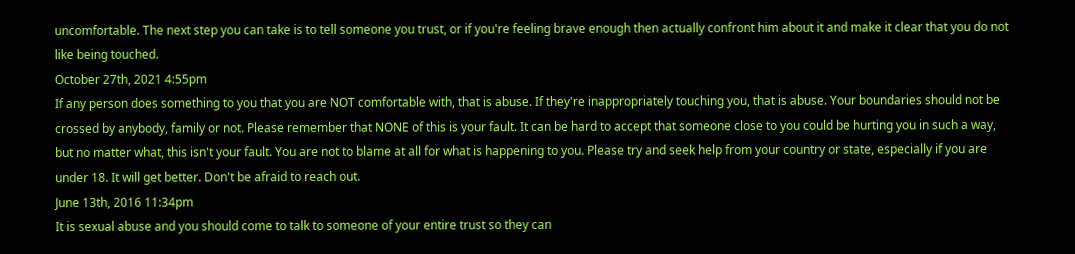uncomfortable. The next step you can take is to tell someone you trust, or if you're feeling brave enough then actually confront him about it and make it clear that you do not like being touched.
October 27th, 2021 4:55pm
If any person does something to you that you are NOT comfortable with, that is abuse. If they're inappropriately touching you, that is abuse. Your boundaries should not be crossed by anybody, family or not. Please remember that NONE of this is your fault. It can be hard to accept that someone close to you could be hurting you in such a way, but no matter what, this isn't your fault. You are not to blame at all for what is happening to you. Please try and seek help from your country or state, especially if you are under 18. It will get better. Don't be afraid to reach out.
June 13th, 2016 11:34pm
It is sexual abuse and you should come to talk to someone of your entire trust so they can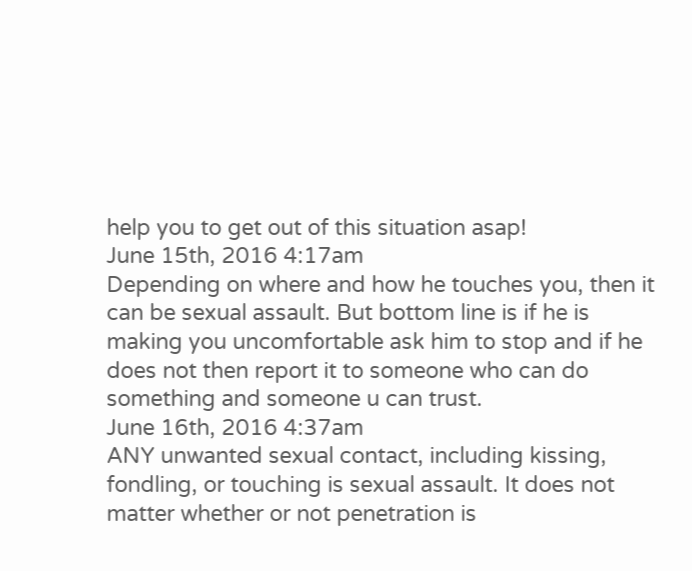help you to get out of this situation asap!
June 15th, 2016 4:17am
Depending on where and how he touches you, then it can be sexual assault. But bottom line is if he is making you uncomfortable ask him to stop and if he does not then report it to someone who can do something and someone u can trust.
June 16th, 2016 4:37am
ANY unwanted sexual contact, including kissing, fondling, or touching is sexual assault. It does not matter whether or not penetration is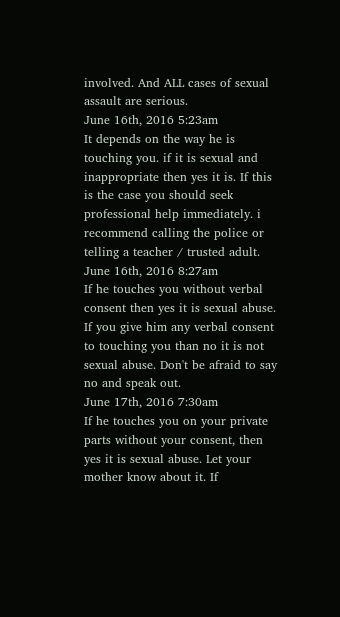involved. And ALL cases of sexual assault are serious.
June 16th, 2016 5:23am
It depends on the way he is touching you. if it is sexual and inappropriate then yes it is. If this is the case you should seek professional help immediately. i recommend calling the police or telling a teacher / trusted adult.
June 16th, 2016 8:27am
If he touches you without verbal consent then yes it is sexual abuse. If you give him any verbal consent to touching you than no it is not sexual abuse. Don't be afraid to say no and speak out.
June 17th, 2016 7:30am
If he touches you on your private parts without your consent, then yes it is sexual abuse. Let your mother know about it. If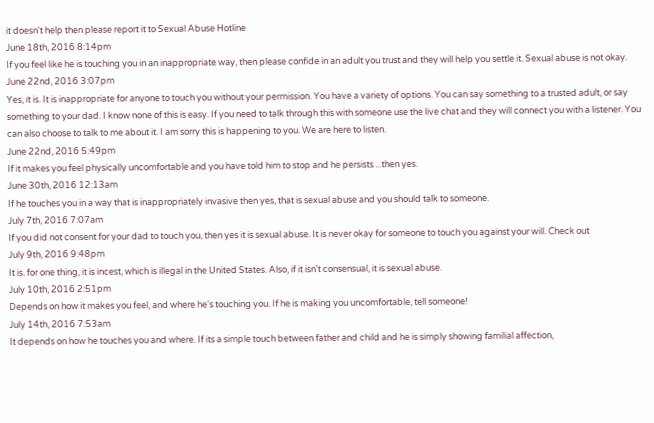it doesn't help then please report it to Sexual Abuse Hotline
June 18th, 2016 8:14pm
If you feel like he is touching you in an inappropriate way, then please confide in an adult you trust and they will help you settle it. Sexual abuse is not okay.
June 22nd, 2016 3:07pm
Yes, it is. It is inappropriate for anyone to touch you without your permission. You have a variety of options. You can say something to a trusted adult, or say something to your dad. I know none of this is easy. If you need to talk through this with someone use the live chat and they will connect you with a listener. You can also choose to talk to me about it. I am sorry this is happening to you. We are here to listen.
June 22nd, 2016 5:49pm
If it makes you feel physically uncomfortable and you have told him to stop and he persists ...then yes.
June 30th, 2016 12:13am
If he touches you in a way that is inappropriately invasive then yes, that is sexual abuse and you should talk to someone.
July 7th, 2016 7:07am
If you did not consent for your dad to touch you, then yes it is sexual abuse. It is never okay for someone to touch you against your will. Check out
July 9th, 2016 9:48pm
It is. for one thing, it is incest, which is illegal in the United States. Also, if it isn't consensual, it is sexual abuse.
July 10th, 2016 2:51pm
Depends on how it makes you feel, and where he's touching you. If he is making you uncomfortable, tell someone!
July 14th, 2016 7:53am
It depends on how he touches you and where. If its a simple touch between father and child and he is simply showing familial affection,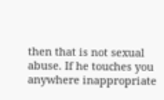then that is not sexual abuse. If he touches you anywhere inappropriate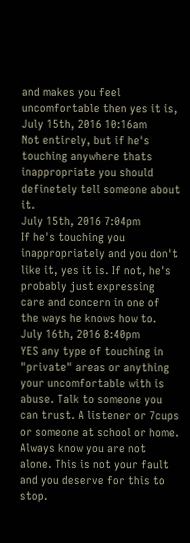and makes you feel uncomfortable then yes it is,
July 15th, 2016 10:16am
Not entirely, but if he's touching anywhere thats inappropriate you should definetely tell someone about it.
July 15th, 2016 7:04pm
If he's touching you inappropriately and you don't like it, yes it is. If not, he's probably just expressing care and concern in one of the ways he knows how to.
July 16th, 2016 8:40pm
YES any type of touching in "private" areas or anything your uncomfortable with is abuse. Talk to someone you can trust. A listener or 7cups or someone at school or home. Always know you are not alone. This is not your fault and you deserve for this to stop.